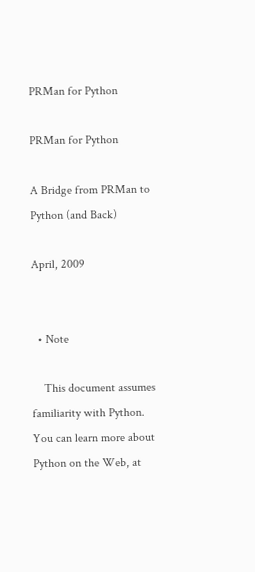PRMan for Python

PRMan for Python

A Bridge from PRMan to Python (and Back)

April, 2009


  • Note

    This document assumes familiarity with Python. You can learn more about Python on the Web, at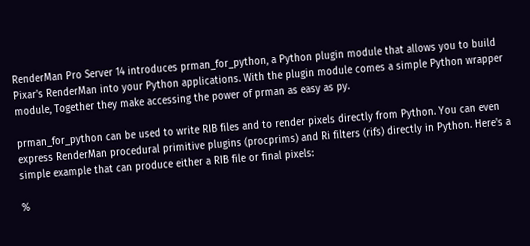RenderMan Pro Server 14 introduces prman_for_python, a Python plugin module that allows you to build Pixar's RenderMan into your Python applications. With the plugin module comes a simple Python wrapper module, Together they make accessing the power of prman as easy as py.

prman_for_python can be used to write RIB files and to render pixels directly from Python. You can even express RenderMan procedural primitive plugins (procprims) and Ri filters (rifs) directly in Python. Here's a simple example that can produce either a RIB file or final pixels:

%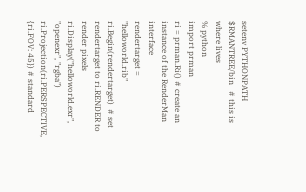setenv PYTHONPATH $RMANTREE/bin   # this is where lives
% python
import prman
ri = prman.Ri() # create an instance of the RenderMan interface
rendertarget = "helloworld.rib"
ri.Begin(rendertarget)  # set rendertarget to ri.RENDER to render pixels
ri.Display("helloworld.exr", "openexr", "rgba")
ri.Projection(ri.PERSPECTIVE, {ri.FOV: 45}) # standard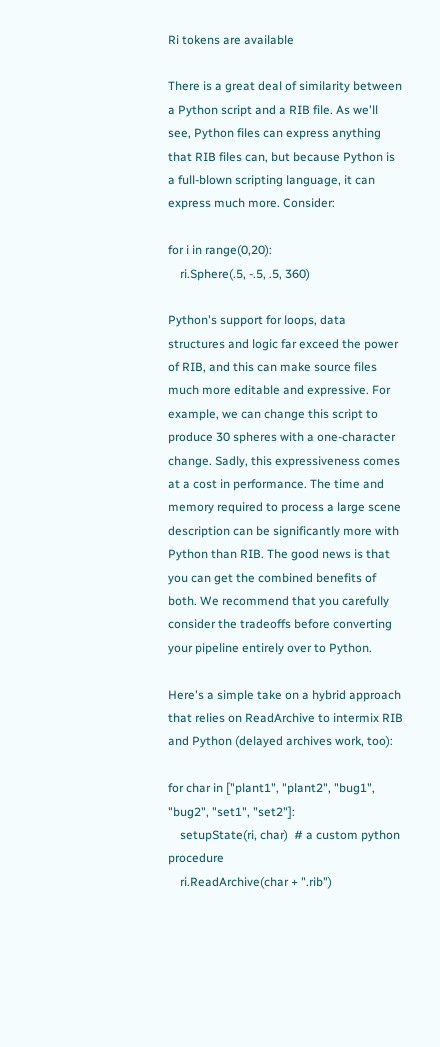Ri tokens are available

There is a great deal of similarity between a Python script and a RIB file. As we'll see, Python files can express anything that RIB files can, but because Python is a full-blown scripting language, it can express much more. Consider:

for i in range(0,20):
    ri.Sphere(.5, -.5, .5, 360)

Python's support for loops, data structures and logic far exceed the power of RIB, and this can make source files much more editable and expressive. For example, we can change this script to produce 30 spheres with a one-character change. Sadly, this expressiveness comes at a cost in performance. The time and memory required to process a large scene description can be significantly more with Python than RIB. The good news is that you can get the combined benefits of both. We recommend that you carefully consider the tradeoffs before converting your pipeline entirely over to Python.

Here's a simple take on a hybrid approach that relies on ReadArchive to intermix RIB and Python (delayed archives work, too):

for char in ["plant1", "plant2", "bug1", "bug2", "set1", "set2"]:
    setupState(ri, char)  # a custom python procedure
    ri.ReadArchive(char + ".rib")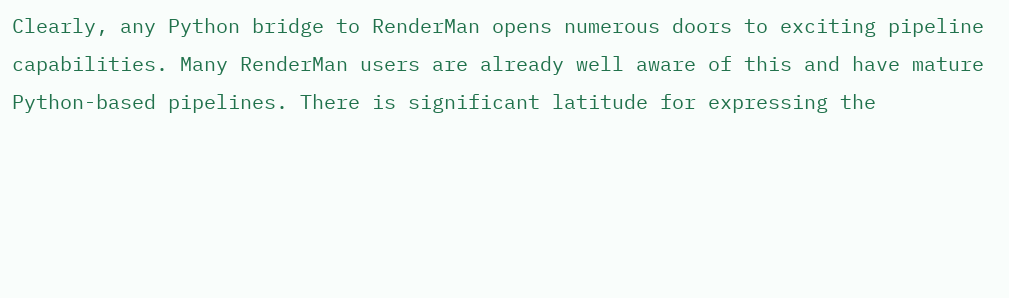Clearly, any Python bridge to RenderMan opens numerous doors to exciting pipeline capabilities. Many RenderMan users are already well aware of this and have mature Python-based pipelines. There is significant latitude for expressing the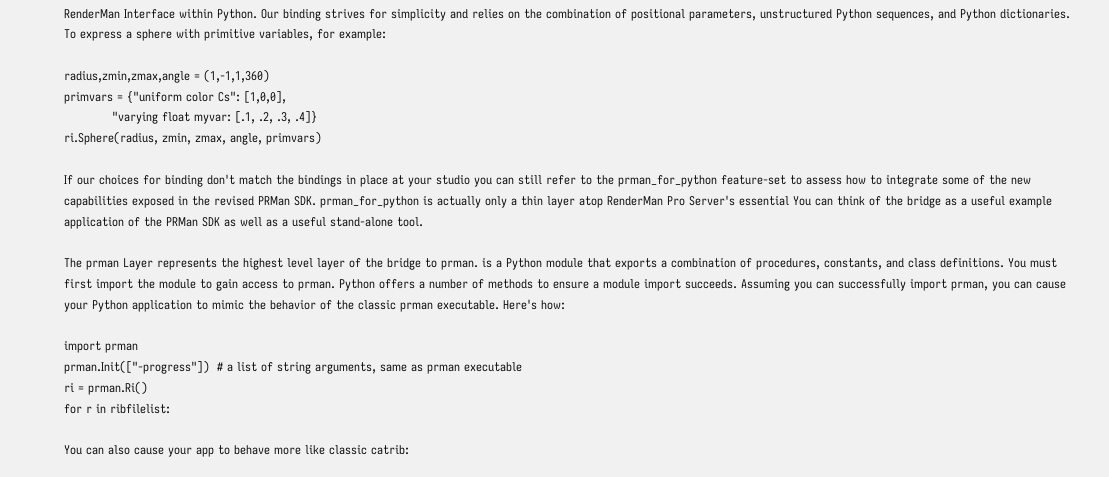RenderMan Interface within Python. Our binding strives for simplicity and relies on the combination of positional parameters, unstructured Python sequences, and Python dictionaries. To express a sphere with primitive variables, for example:

radius,zmin,zmax,angle = (1,-1,1,360)
primvars = {"uniform color Cs": [1,0,0],
            "varying float myvar: [.1, .2, .3, .4]}
ri.Sphere(radius, zmin, zmax, angle, primvars)

If our choices for binding don't match the bindings in place at your studio you can still refer to the prman_for_python feature-set to assess how to integrate some of the new capabilities exposed in the revised PRMan SDK. prman_for_python is actually only a thin layer atop RenderMan Pro Server's essential You can think of the bridge as a useful example application of the PRMan SDK as well as a useful stand-alone tool.

The prman Layer represents the highest level layer of the bridge to prman. is a Python module that exports a combination of procedures, constants, and class definitions. You must first import the module to gain access to prman. Python offers a number of methods to ensure a module import succeeds. Assuming you can successfully import prman, you can cause your Python application to mimic the behavior of the classic prman executable. Here's how:

import prman
prman.Init(["-progress"])  # a list of string arguments, same as prman executable
ri = prman.Ri()
for r in ribfilelist:

You can also cause your app to behave more like classic catrib: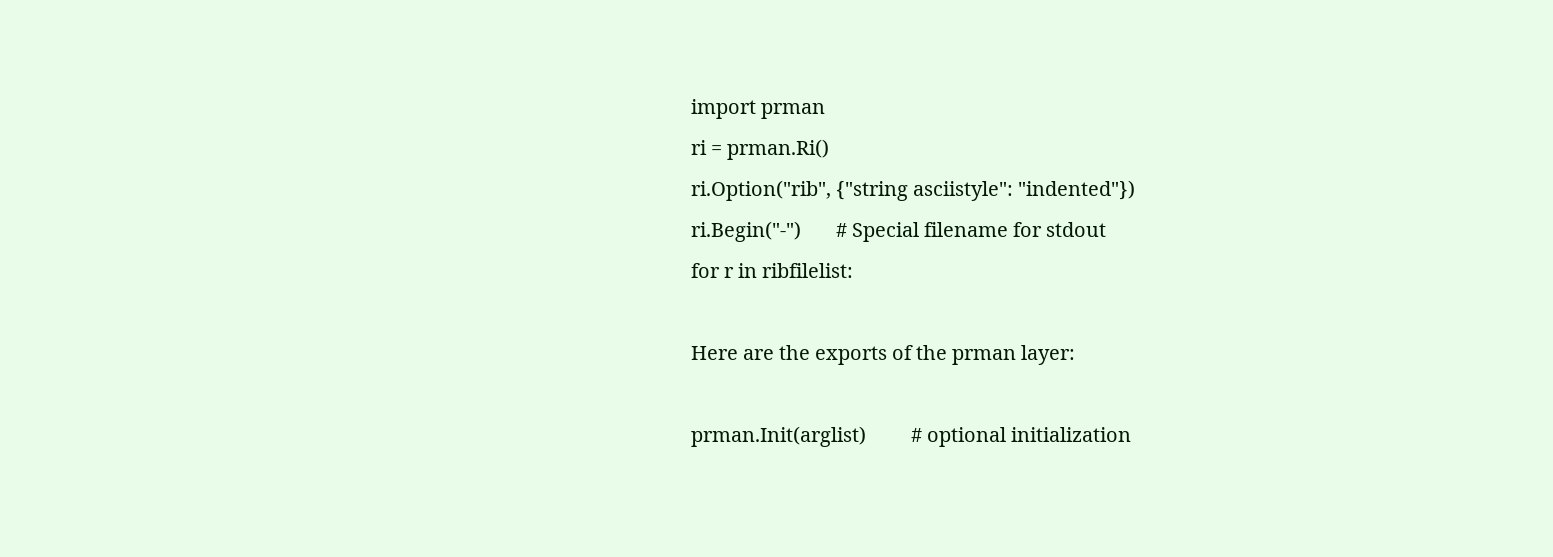import prman
ri = prman.Ri()
ri.Option("rib", {"string asciistyle": "indented"})
ri.Begin("-")       # Special filename for stdout
for r in ribfilelist:

Here are the exports of the prman layer:

prman.Init(arglist)         # optional initialization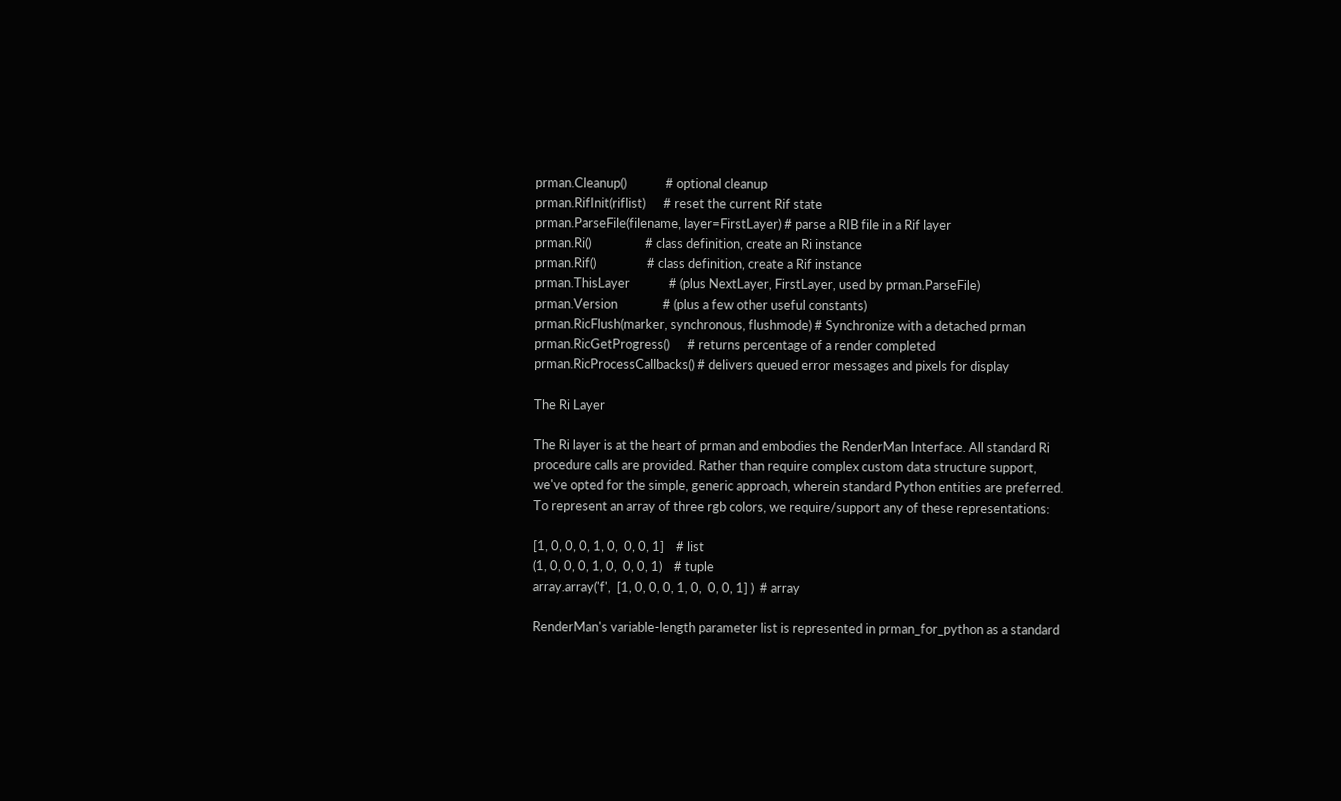prman.Cleanup()             # optional cleanup
prman.RifInit(riflist)      # reset the current Rif state
prman.ParseFile(filename, layer=FirstLayer) # parse a RIB file in a Rif layer
prman.Ri()                  # class definition, create an Ri instance
prman.Rif()                 # class definition, create a Rif instance
prman.ThisLayer             # (plus NextLayer, FirstLayer, used by prman.ParseFile)
prman.Version               # (plus a few other useful constants)
prman.RicFlush(marker, synchronous, flushmode) # Synchronize with a detached prman
prman.RicGetProgress()      # returns percentage of a render completed
prman.RicProcessCallbacks() # delivers queued error messages and pixels for display

The Ri Layer

The Ri layer is at the heart of prman and embodies the RenderMan Interface. All standard Ri procedure calls are provided. Rather than require complex custom data structure support, we've opted for the simple, generic approach, wherein standard Python entities are preferred. To represent an array of three rgb colors, we require/support any of these representations:

[1, 0, 0, 0, 1, 0,  0, 0, 1]    # list
(1, 0, 0, 0, 1, 0,  0, 0, 1)    # tuple
array.array('f',  [1, 0, 0, 0, 1, 0,  0, 0, 1] )  # array

RenderMan's variable-length parameter list is represented in prman_for_python as a standard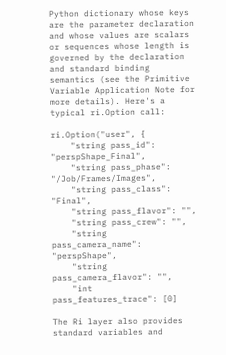Python dictionary whose keys are the parameter declaration and whose values are scalars or sequences whose length is governed by the declaration and standard binding semantics (see the Primitive Variable Application Note for more details). Here's a typical ri.Option call:

ri.Option("user", {
    "string pass_id": "perspShape_Final",
    "string pass_phase": "/Job/Frames/Images",
    "string pass_class": "Final",
    "string pass_flavor": "",
    "string pass_crew": "",
    "string pass_camera_name": "perspShape",
    "string pass_camera_flavor": "",
    "int pass_features_trace": [0]

The Ri layer also provides standard variables and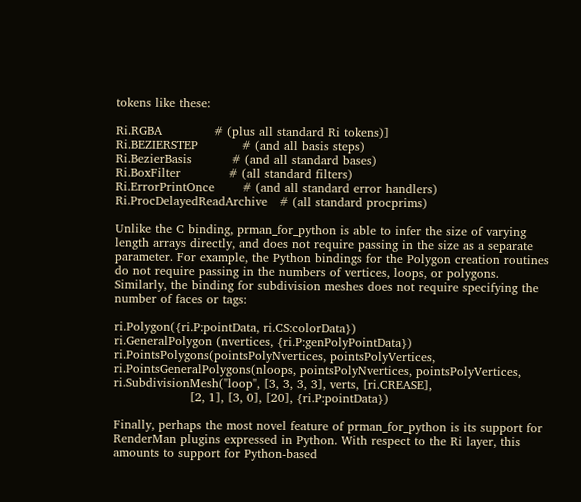tokens like these:

Ri.RGBA             # (plus all standard Ri tokens)]
Ri.BEZIERSTEP           # (and all basis steps)
Ri.BezierBasis          # (and all standard bases)
Ri.BoxFilter            # (all standard filters)
Ri.ErrorPrintOnce       # (and all standard error handlers)
Ri.ProcDelayedReadArchive   # (all standard procprims)

Unlike the C binding, prman_for_python is able to infer the size of varying length arrays directly, and does not require passing in the size as a separate parameter. For example, the Python bindings for the Polygon creation routines do not require passing in the numbers of vertices, loops, or polygons. Similarly, the binding for subdivision meshes does not require specifying the number of faces or tags:

ri.Polygon({ri.P:pointData, ri.CS:colorData})
ri.GeneralPolygon (nvertices, {ri.P:genPolyPointData})
ri.PointsPolygons(pointsPolyNvertices, pointsPolyVertices,
ri.PointsGeneralPolygons(nloops, pointsPolyNvertices, pointsPolyVertices,
ri.SubdivisionMesh("loop", [3, 3, 3, 3], verts, [ri.CREASE],
                   [2, 1], [3, 0], [20], {ri.P:pointData})

Finally, perhaps the most novel feature of prman_for_python is its support for RenderMan plugins expressed in Python. With respect to the Ri layer, this amounts to support for Python-based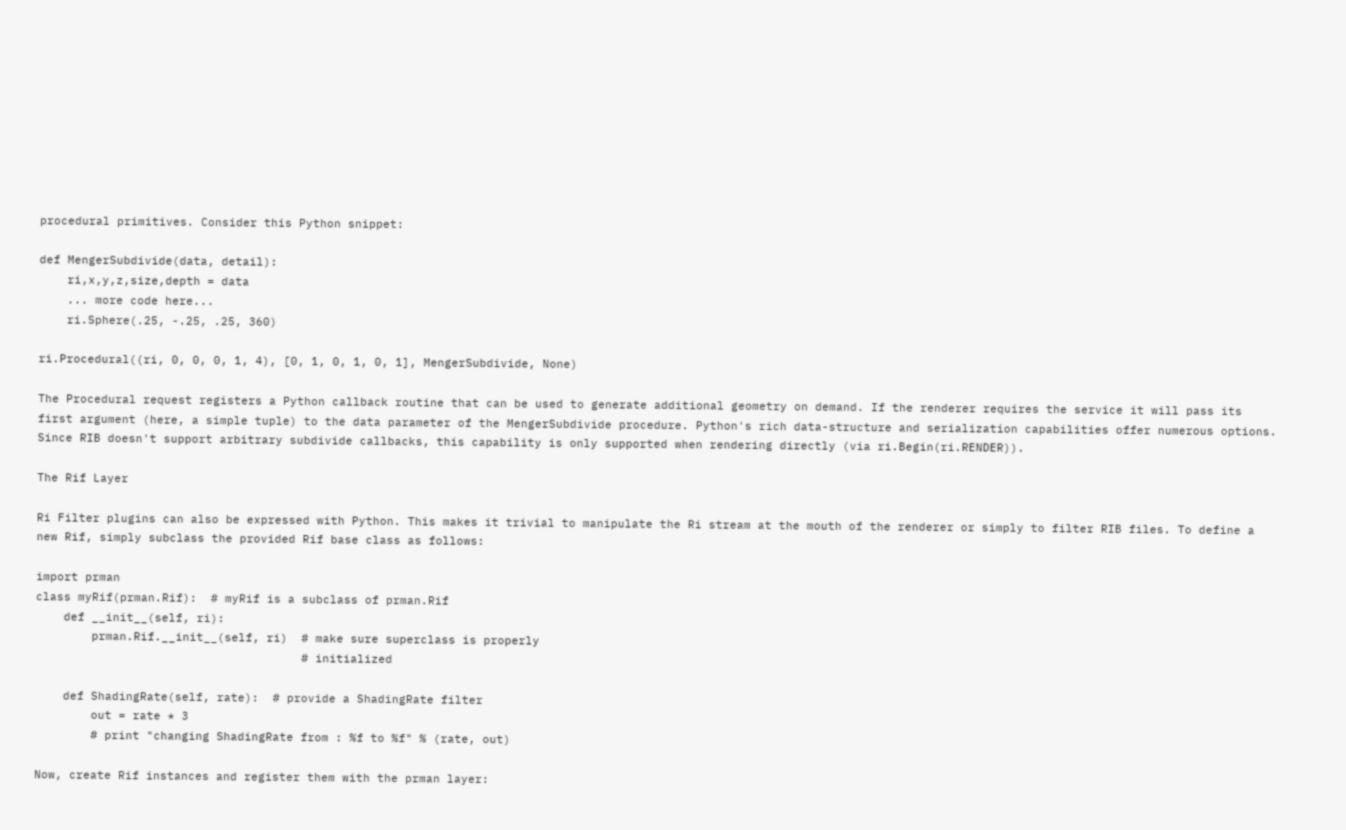procedural primitives. Consider this Python snippet:

def MengerSubdivide(data, detail):
    ri,x,y,z,size,depth = data
    ... more code here...
    ri.Sphere(.25, -.25, .25, 360)

ri.Procedural((ri, 0, 0, 0, 1, 4), [0, 1, 0, 1, 0, 1], MengerSubdivide, None)

The Procedural request registers a Python callback routine that can be used to generate additional geometry on demand. If the renderer requires the service it will pass its first argument (here, a simple tuple) to the data parameter of the MengerSubdivide procedure. Python's rich data-structure and serialization capabilities offer numerous options. Since RIB doesn't support arbitrary subdivide callbacks, this capability is only supported when rendering directly (via ri.Begin(ri.RENDER)).

The Rif Layer

Ri Filter plugins can also be expressed with Python. This makes it trivial to manipulate the Ri stream at the mouth of the renderer or simply to filter RIB files. To define a new Rif, simply subclass the provided Rif base class as follows:

import prman
class myRif(prman.Rif):  # myRif is a subclass of prman.Rif
    def __init__(self, ri):
        prman.Rif.__init__(self, ri)  # make sure superclass is properly
                                      # initialized

    def ShadingRate(self, rate):  # provide a ShadingRate filter
        out = rate * 3
        # print "changing ShadingRate from : %f to %f" % (rate, out)

Now, create Rif instances and register them with the prman layer: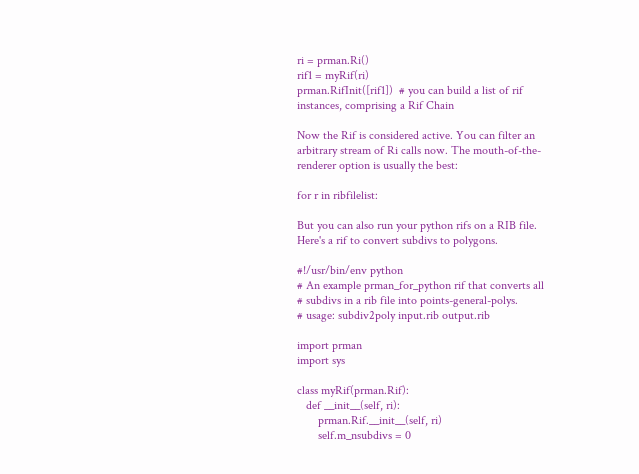ri = prman.Ri()
rif1 = myRif(ri)
prman.RifInit([rif1])  # you can build a list of rif instances, comprising a Rif Chain

Now the Rif is considered active. You can filter an arbitrary stream of Ri calls now. The mouth-of-the-renderer option is usually the best:

for r in ribfilelist:

But you can also run your python rifs on a RIB file. Here's a rif to convert subdivs to polygons.

#!/usr/bin/env python
# An example prman_for_python rif that converts all
# subdivs in a rib file into points-general-polys.
# usage: subdiv2poly input.rib output.rib

import prman
import sys

class myRif(prman.Rif):
   def __init__(self, ri):
       prman.Rif.__init__(self, ri)
       self.m_nsubdivs = 0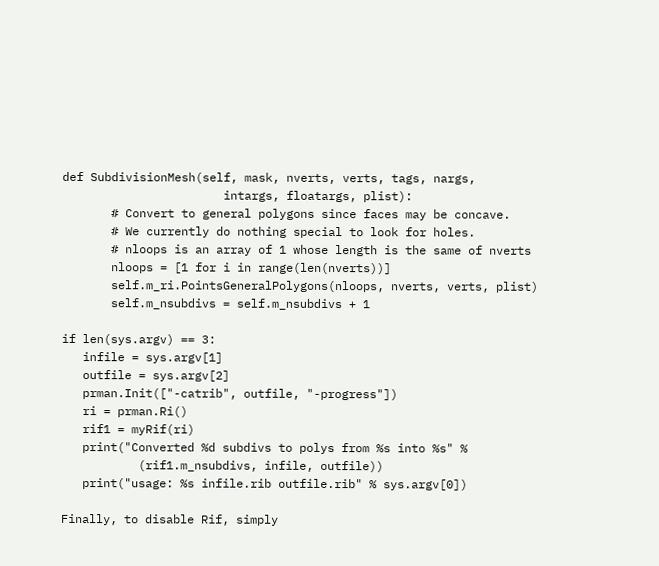def SubdivisionMesh(self, mask, nverts, verts, tags, nargs,
                       intargs, floatargs, plist):
       # Convert to general polygons since faces may be concave.
       # We currently do nothing special to look for holes.
       # nloops is an array of 1 whose length is the same of nverts
       nloops = [1 for i in range(len(nverts))]
       self.m_ri.PointsGeneralPolygons(nloops, nverts, verts, plist)
       self.m_nsubdivs = self.m_nsubdivs + 1

if len(sys.argv) == 3:
   infile = sys.argv[1]
   outfile = sys.argv[2]
   prman.Init(["-catrib", outfile, "-progress"])
   ri = prman.Ri()
   rif1 = myRif(ri)
   print("Converted %d subdivs to polys from %s into %s" %
           (rif1.m_nsubdivs, infile, outfile))
   print("usage: %s infile.rib outfile.rib" % sys.argv[0])

Finally, to disable Rif, simply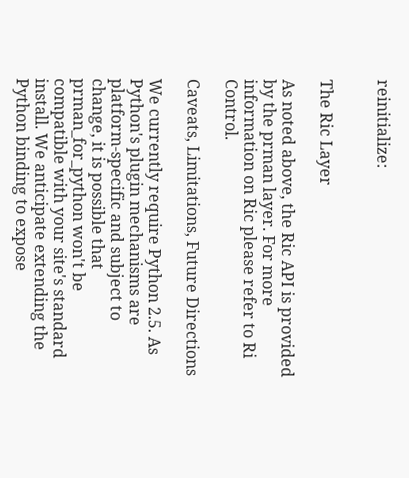reinitialize:


The Ric Layer

As noted above, the Ric API is provided by the prman layer. For more information on Ric please refer to Ri Control.

Caveats, Limitations, Future Directions

We currently require Python 2.5. As Python's plugin mechanisms are platform-specific and subject to change, it is possible that prman_for_python won't be compatible with your site's standard install. We anticipate extending the Python binding to expose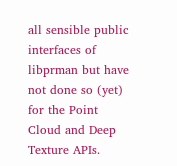all sensible public interfaces of libprman but have not done so (yet) for the Point Cloud and Deep Texture APIs.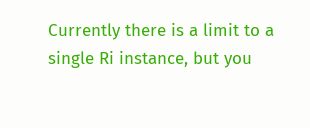Currently there is a limit to a single Ri instance, but you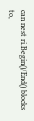can nest ri.Begin()/End() blocks to,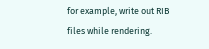for example, write out RIB files while rendering.